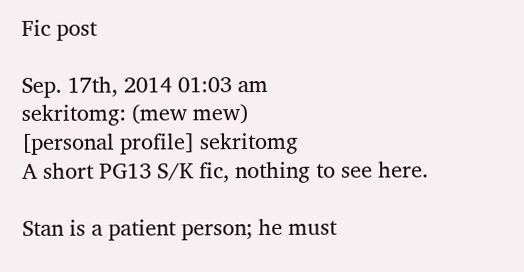Fic post

Sep. 17th, 2014 01:03 am
sekritomg: (mew mew)
[personal profile] sekritomg
A short PG13 S/K fic, nothing to see here.

Stan is a patient person; he must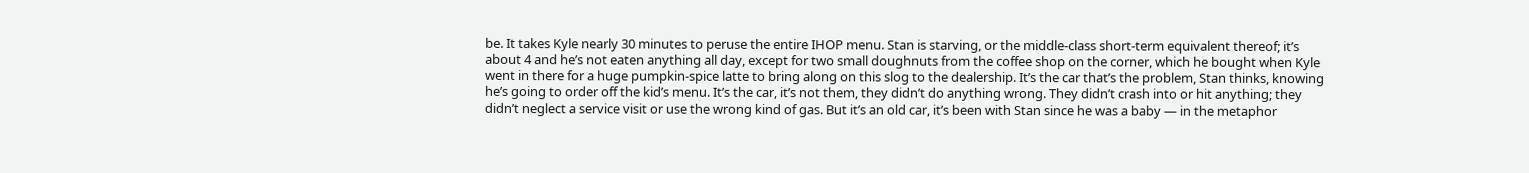be. It takes Kyle nearly 30 minutes to peruse the entire IHOP menu. Stan is starving, or the middle-class short-term equivalent thereof; it’s about 4 and he’s not eaten anything all day, except for two small doughnuts from the coffee shop on the corner, which he bought when Kyle went in there for a huge pumpkin-spice latte to bring along on this slog to the dealership. It’s the car that’s the problem, Stan thinks, knowing he’s going to order off the kid’s menu. It’s the car, it’s not them, they didn’t do anything wrong. They didn’t crash into or hit anything; they didn’t neglect a service visit or use the wrong kind of gas. But it’s an old car, it’s been with Stan since he was a baby — in the metaphor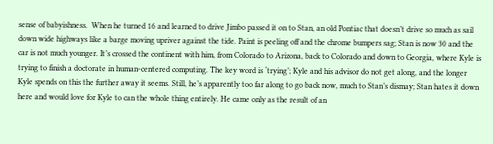sense of babyishness.  When he turned 16 and learned to drive Jimbo passed it on to Stan, an old Pontiac that doesn’t drive so much as sail down wide highways like a barge moving upriver against the tide. Paint is peeling off and the chrome bumpers sag; Stan is now 30 and the car is not much younger. It’s crossed the continent with him, from Colorado to Arizona, back to Colorado and down to Georgia, where Kyle is trying to finish a doctorate in human-centered computing. The key word is ‘trying’; Kyle and his advisor do not get along, and the longer Kyle spends on this the further away it seems. Still, he’s apparently too far along to go back now, much to Stan’s dismay; Stan hates it down here and would love for Kyle to can the whole thing entirely. He came only as the result of an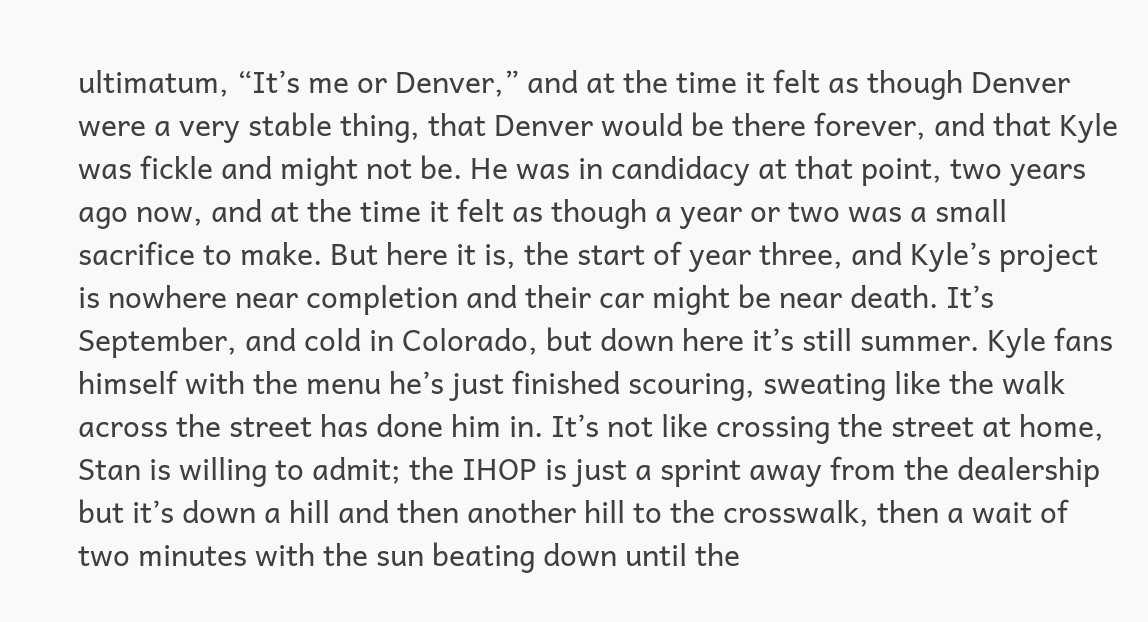ultimatum, “It’s me or Denver,” and at the time it felt as though Denver were a very stable thing, that Denver would be there forever, and that Kyle was fickle and might not be. He was in candidacy at that point, two years ago now, and at the time it felt as though a year or two was a small sacrifice to make. But here it is, the start of year three, and Kyle’s project is nowhere near completion and their car might be near death. It’s September, and cold in Colorado, but down here it’s still summer. Kyle fans himself with the menu he’s just finished scouring, sweating like the walk across the street has done him in. It’s not like crossing the street at home, Stan is willing to admit; the IHOP is just a sprint away from the dealership but it’s down a hill and then another hill to the crosswalk, then a wait of two minutes with the sun beating down until the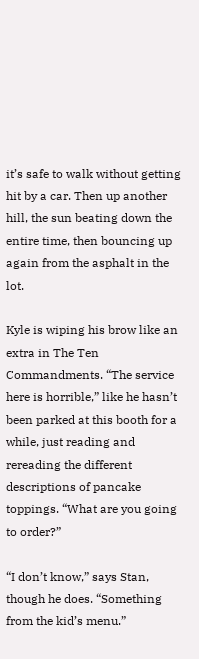it’s safe to walk without getting hit by a car. Then up another hill, the sun beating down the entire time, then bouncing up again from the asphalt in the lot.

Kyle is wiping his brow like an extra in The Ten Commandments. “The service here is horrible,” like he hasn’t been parked at this booth for a while, just reading and rereading the different descriptions of pancake toppings. “What are you going to order?”

“I don’t know,” says Stan, though he does. “Something from the kid’s menu.”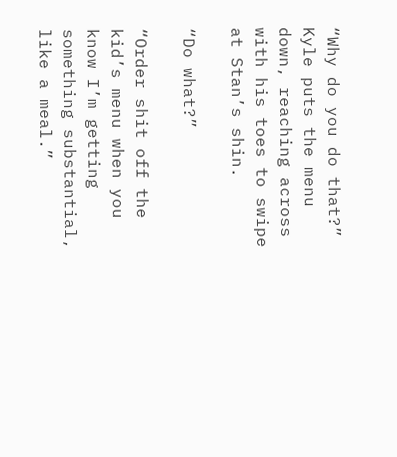“Why do you do that?” Kyle puts the menu down, reaching across with his toes to swipe at Stan’s shin.

“Do what?”

“Order shit off the kid’s menu when you know I’m getting something substantial, like a meal.”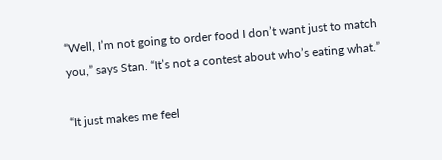“Well, I’m not going to order food I don’t want just to match you,” says Stan. “It’s not a contest about who’s eating what.”

“It just makes me feel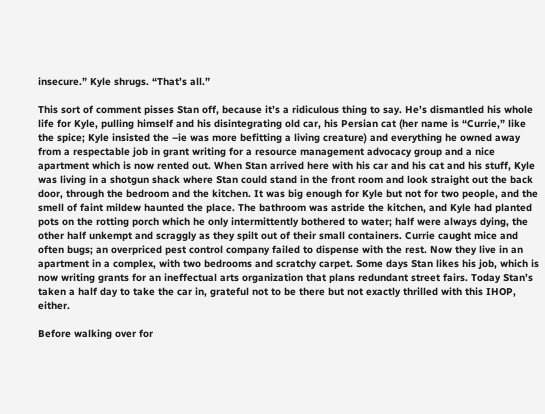insecure.” Kyle shrugs. “That’s all.”

This sort of comment pisses Stan off, because it’s a ridiculous thing to say. He’s dismantled his whole life for Kyle, pulling himself and his disintegrating old car, his Persian cat (her name is “Currie,” like the spice; Kyle insisted the –ie was more befitting a living creature) and everything he owned away from a respectable job in grant writing for a resource management advocacy group and a nice apartment which is now rented out. When Stan arrived here with his car and his cat and his stuff, Kyle was living in a shotgun shack where Stan could stand in the front room and look straight out the back door, through the bedroom and the kitchen. It was big enough for Kyle but not for two people, and the smell of faint mildew haunted the place. The bathroom was astride the kitchen, and Kyle had planted pots on the rotting porch which he only intermittently bothered to water; half were always dying, the other half unkempt and scraggly as they spilt out of their small containers. Currie caught mice and often bugs; an overpriced pest control company failed to dispense with the rest. Now they live in an apartment in a complex, with two bedrooms and scratchy carpet. Some days Stan likes his job, which is now writing grants for an ineffectual arts organization that plans redundant street fairs. Today Stan’s taken a half day to take the car in, grateful not to be there but not exactly thrilled with this IHOP, either.

Before walking over for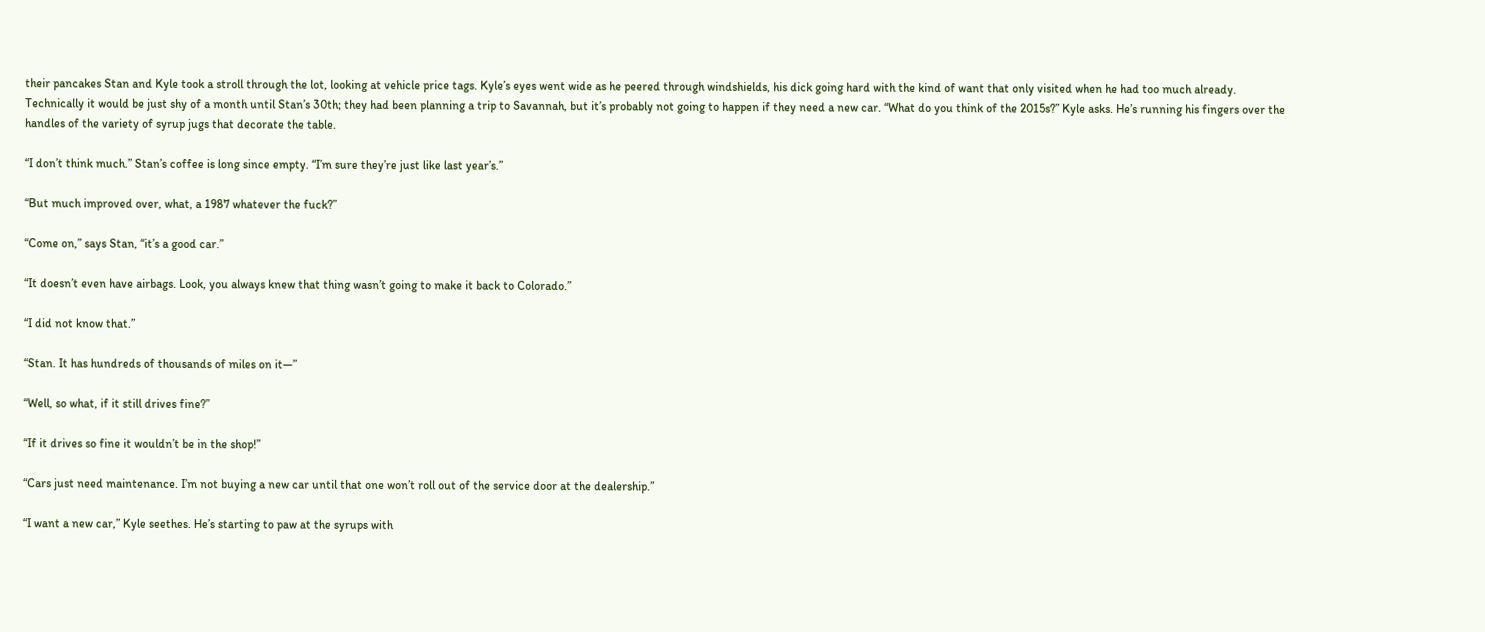their pancakes Stan and Kyle took a stroll through the lot, looking at vehicle price tags. Kyle’s eyes went wide as he peered through windshields, his dick going hard with the kind of want that only visited when he had too much already. Technically it would be just shy of a month until Stan’s 30th; they had been planning a trip to Savannah, but it’s probably not going to happen if they need a new car. “What do you think of the 2015s?” Kyle asks. He’s running his fingers over the handles of the variety of syrup jugs that decorate the table.

“I don’t think much.” Stan’s coffee is long since empty. “I’m sure they’re just like last year’s.”

“But much improved over, what, a 1987 whatever the fuck?”

“Come on,” says Stan, “it’s a good car.”

“It doesn’t even have airbags. Look, you always knew that thing wasn’t going to make it back to Colorado.”

“I did not know that.”

“Stan. It has hundreds of thousands of miles on it—”

“Well, so what, if it still drives fine?”

“If it drives so fine it wouldn’t be in the shop!”

“Cars just need maintenance. I’m not buying a new car until that one won’t roll out of the service door at the dealership.”

“I want a new car,” Kyle seethes. He’s starting to paw at the syrups with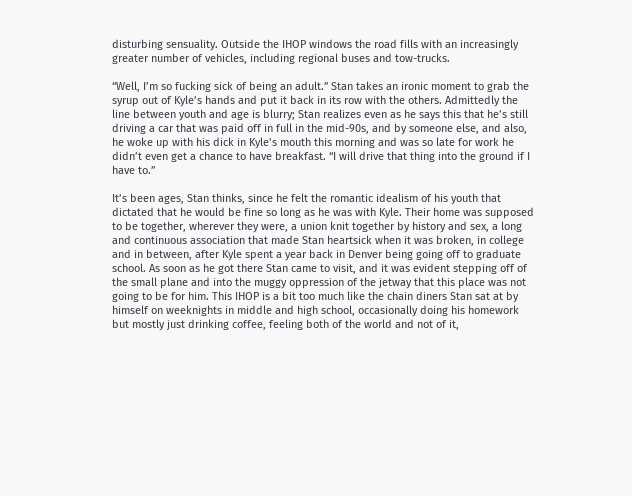disturbing sensuality. Outside the IHOP windows the road fills with an increasingly greater number of vehicles, including regional buses and tow-trucks.

“Well, I’m so fucking sick of being an adult.” Stan takes an ironic moment to grab the syrup out of Kyle’s hands and put it back in its row with the others. Admittedly the line between youth and age is blurry; Stan realizes even as he says this that he’s still driving a car that was paid off in full in the mid-90s, and by someone else, and also, he woke up with his dick in Kyle’s mouth this morning and was so late for work he didn’t even get a chance to have breakfast. “I will drive that thing into the ground if I have to.”

It’s been ages, Stan thinks, since he felt the romantic idealism of his youth that dictated that he would be fine so long as he was with Kyle. Their home was supposed to be together, wherever they were, a union knit together by history and sex, a long and continuous association that made Stan heartsick when it was broken, in college and in between, after Kyle spent a year back in Denver being going off to graduate school. As soon as he got there Stan came to visit, and it was evident stepping off of the small plane and into the muggy oppression of the jetway that this place was not going to be for him. This IHOP is a bit too much like the chain diners Stan sat at by himself on weeknights in middle and high school, occasionally doing his homework but mostly just drinking coffee, feeling both of the world and not of it,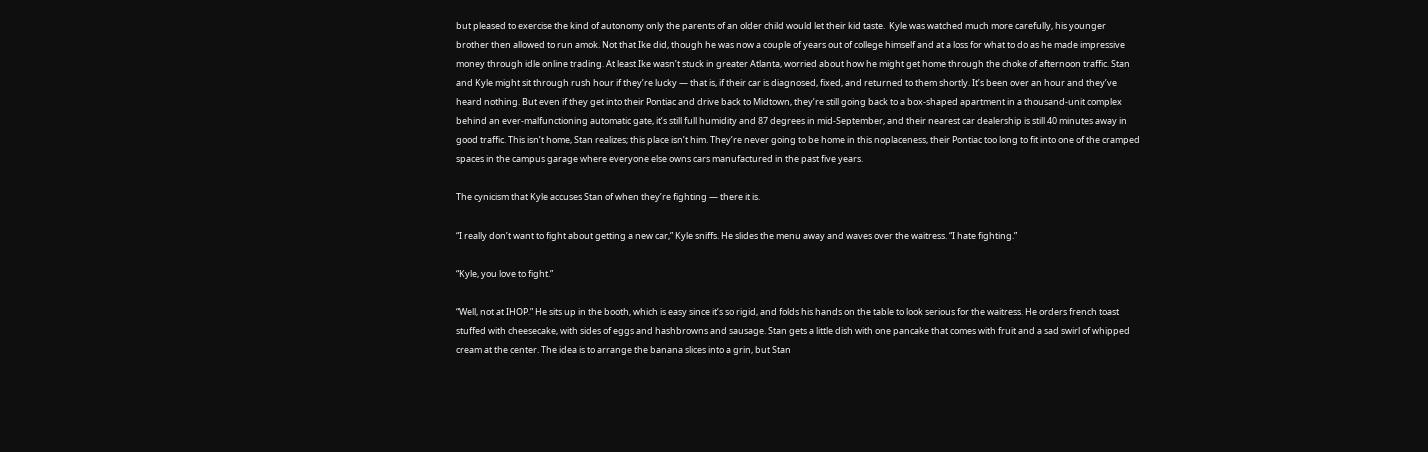but pleased to exercise the kind of autonomy only the parents of an older child would let their kid taste.  Kyle was watched much more carefully, his younger brother then allowed to run amok. Not that Ike did, though he was now a couple of years out of college himself and at a loss for what to do as he made impressive money through idle online trading. At least Ike wasn’t stuck in greater Atlanta, worried about how he might get home through the choke of afternoon traffic. Stan and Kyle might sit through rush hour if they’re lucky — that is, if their car is diagnosed, fixed, and returned to them shortly. It’s been over an hour and they’ve heard nothing. But even if they get into their Pontiac and drive back to Midtown, they’re still going back to a box-shaped apartment in a thousand-unit complex behind an ever-malfunctioning automatic gate, it’s still full humidity and 87 degrees in mid-September, and their nearest car dealership is still 40 minutes away in good traffic. This isn’t home, Stan realizes; this place isn’t him. They’re never going to be home in this noplaceness, their Pontiac too long to fit into one of the cramped spaces in the campus garage where everyone else owns cars manufactured in the past five years.

The cynicism that Kyle accuses Stan of when they’re fighting — there it is.

“I really don’t want to fight about getting a new car,” Kyle sniffs. He slides the menu away and waves over the waitress. “I hate fighting.”

“Kyle, you love to fight.”

“Well, not at IHOP.” He sits up in the booth, which is easy since it’s so rigid, and folds his hands on the table to look serious for the waitress. He orders french toast stuffed with cheesecake, with sides of eggs and hashbrowns and sausage. Stan gets a little dish with one pancake that comes with fruit and a sad swirl of whipped cream at the center. The idea is to arrange the banana slices into a grin, but Stan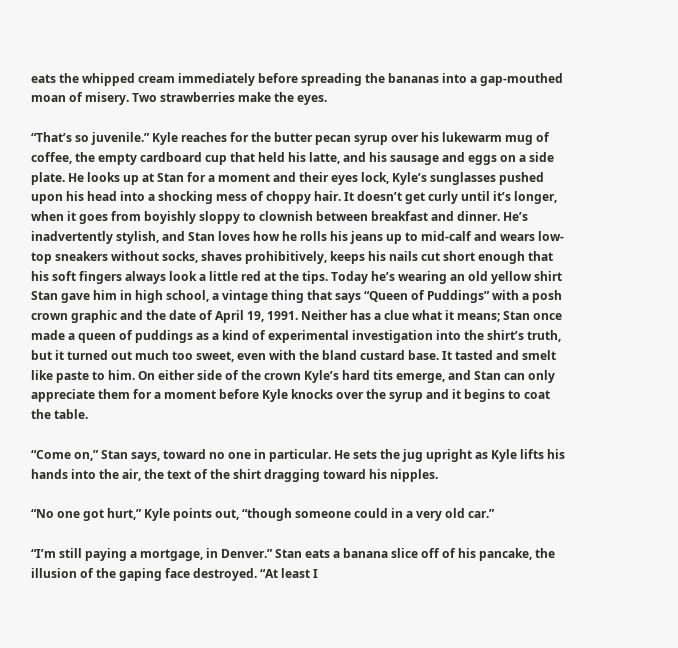eats the whipped cream immediately before spreading the bananas into a gap-mouthed moan of misery. Two strawberries make the eyes.

“That’s so juvenile.” Kyle reaches for the butter pecan syrup over his lukewarm mug of coffee, the empty cardboard cup that held his latte, and his sausage and eggs on a side plate. He looks up at Stan for a moment and their eyes lock, Kyle’s sunglasses pushed upon his head into a shocking mess of choppy hair. It doesn’t get curly until it’s longer, when it goes from boyishly sloppy to clownish between breakfast and dinner. He’s inadvertently stylish, and Stan loves how he rolls his jeans up to mid-calf and wears low-top sneakers without socks, shaves prohibitively, keeps his nails cut short enough that his soft fingers always look a little red at the tips. Today he’s wearing an old yellow shirt Stan gave him in high school, a vintage thing that says “Queen of Puddings” with a posh crown graphic and the date of April 19, 1991. Neither has a clue what it means; Stan once made a queen of puddings as a kind of experimental investigation into the shirt’s truth, but it turned out much too sweet, even with the bland custard base. It tasted and smelt like paste to him. On either side of the crown Kyle’s hard tits emerge, and Stan can only appreciate them for a moment before Kyle knocks over the syrup and it begins to coat the table.

“Come on,” Stan says, toward no one in particular. He sets the jug upright as Kyle lifts his hands into the air, the text of the shirt dragging toward his nipples.

“No one got hurt,” Kyle points out, “though someone could in a very old car.”

“I’m still paying a mortgage, in Denver.” Stan eats a banana slice off of his pancake, the illusion of the gaping face destroyed. “At least I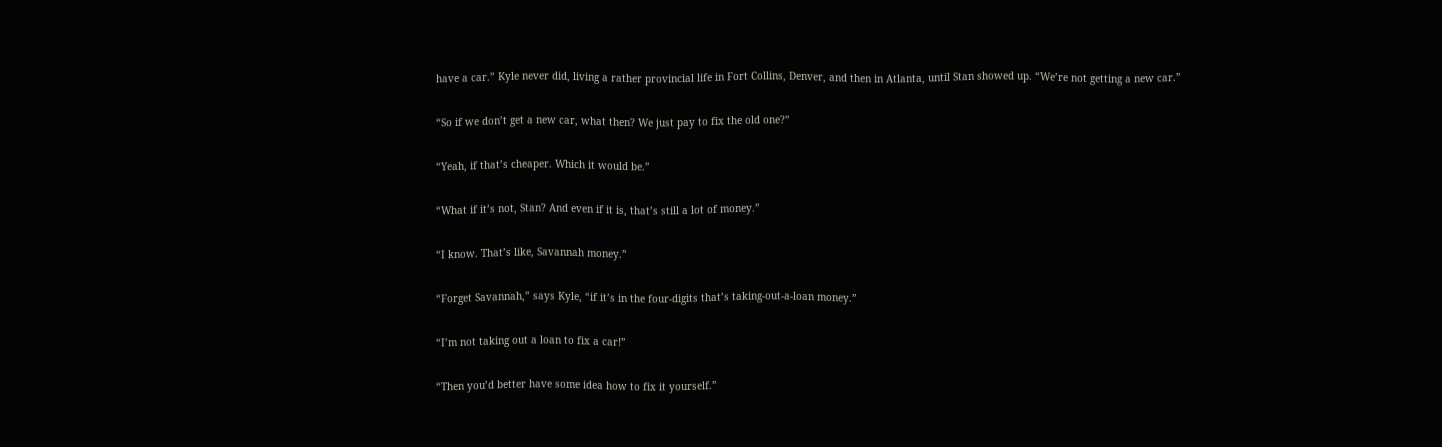have a car.” Kyle never did, living a rather provincial life in Fort Collins, Denver, and then in Atlanta, until Stan showed up. “We’re not getting a new car.”

“So if we don’t get a new car, what then? We just pay to fix the old one?”

“Yeah, if that’s cheaper. Which it would be.”

“What if it’s not, Stan? And even if it is, that’s still a lot of money.”

“I know. That’s like, Savannah money.”

“Forget Savannah,” says Kyle, “if it’s in the four-digits that’s taking-out-a-loan money.”

“I’m not taking out a loan to fix a car!”

“Then you’d better have some idea how to fix it yourself.”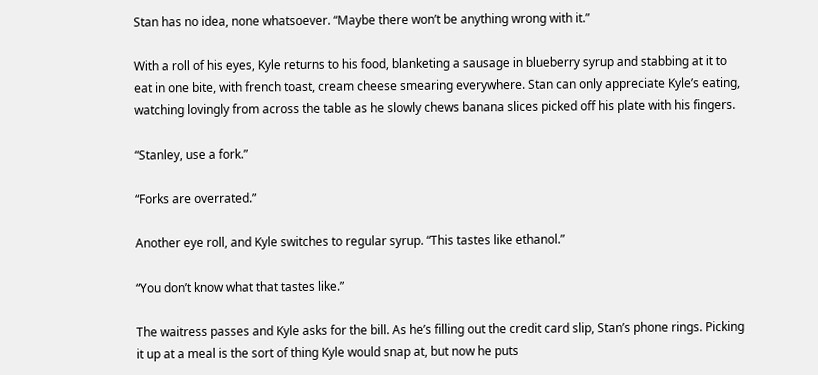Stan has no idea, none whatsoever. “Maybe there won’t be anything wrong with it.”

With a roll of his eyes, Kyle returns to his food, blanketing a sausage in blueberry syrup and stabbing at it to eat in one bite, with french toast, cream cheese smearing everywhere. Stan can only appreciate Kyle’s eating, watching lovingly from across the table as he slowly chews banana slices picked off his plate with his fingers.

“Stanley, use a fork.”

“Forks are overrated.”

Another eye roll, and Kyle switches to regular syrup. “This tastes like ethanol.”

“You don’t know what that tastes like.”

The waitress passes and Kyle asks for the bill. As he’s filling out the credit card slip, Stan’s phone rings. Picking it up at a meal is the sort of thing Kyle would snap at, but now he puts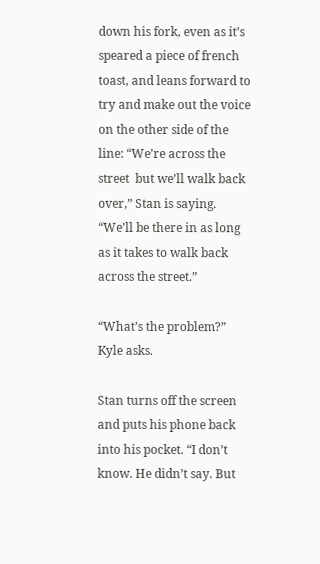down his fork, even as it’s speared a piece of french toast, and leans forward to try and make out the voice on the other side of the line: “We’re across the street  but we’ll walk back over,” Stan is saying. “We’ll be there in as long as it takes to walk back across the street.”

“What’s the problem?” Kyle asks.

Stan turns off the screen and puts his phone back into his pocket. “I don’t know. He didn’t say. But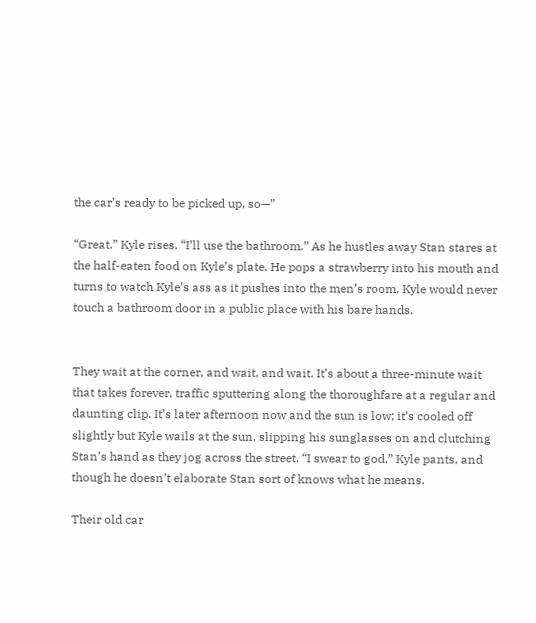the car’s ready to be picked up, so—”

“Great.” Kyle rises. “I’ll use the bathroom.” As he hustles away Stan stares at the half-eaten food on Kyle’s plate. He pops a strawberry into his mouth and turns to watch Kyle’s ass as it pushes into the men’s room. Kyle would never touch a bathroom door in a public place with his bare hands.


They wait at the corner, and wait, and wait. It’s about a three-minute wait that takes forever, traffic sputtering along the thoroughfare at a regular and daunting clip. It’s later afternoon now and the sun is low; it’s cooled off slightly but Kyle wails at the sun, slipping his sunglasses on and clutching Stan’s hand as they jog across the street. “I swear to god,” Kyle pants, and though he doesn’t elaborate Stan sort of knows what he means.

Their old car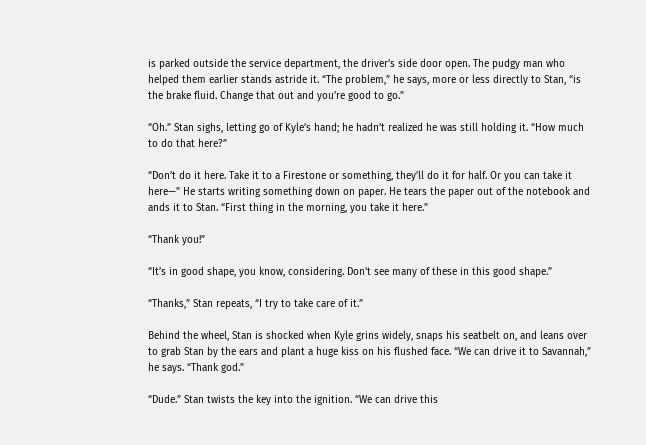is parked outside the service department, the driver’s side door open. The pudgy man who helped them earlier stands astride it. “The problem,” he says, more or less directly to Stan, “is the brake fluid. Change that out and you’re good to go.”

“Oh.” Stan sighs, letting go of Kyle’s hand; he hadn’t realized he was still holding it. “How much to do that here?”

“Don’t do it here. Take it to a Firestone or something, they’ll do it for half. Or you can take it here—” He starts writing something down on paper. He tears the paper out of the notebook and ands it to Stan. “First thing in the morning, you take it here.”

“Thank you!”

“It’s in good shape, you know, considering. Don’t see many of these in this good shape.”

“Thanks,” Stan repeats, “I try to take care of it.”

Behind the wheel, Stan is shocked when Kyle grins widely, snaps his seatbelt on, and leans over to grab Stan by the ears and plant a huge kiss on his flushed face. “We can drive it to Savannah,” he says. “Thank god.”

“Dude.” Stan twists the key into the ignition. “We can drive this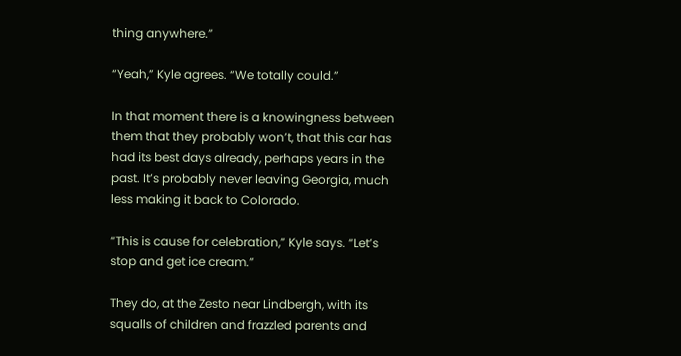thing anywhere.”

“Yeah,” Kyle agrees. “We totally could.”

In that moment there is a knowingness between them that they probably won’t, that this car has had its best days already, perhaps years in the past. It’s probably never leaving Georgia, much less making it back to Colorado.

“This is cause for celebration,” Kyle says. “Let’s stop and get ice cream.”

They do, at the Zesto near Lindbergh, with its squalls of children and frazzled parents and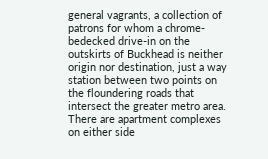general vagrants, a collection of patrons for whom a chrome-bedecked drive-in on the outskirts of Buckhead is neither origin nor destination, just a way station between two points on the floundering roads that intersect the greater metro area. There are apartment complexes on either side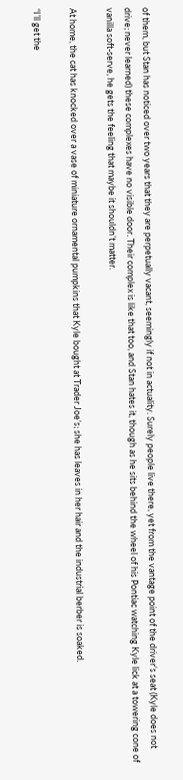of them, but Stan has noticed over two years that they are perpetually vacant, seemingly if not in actuality. Surely people live there, yet from the vantage point of the driver’s seat (Kyle does not drive; never learned) these complexes have no visible door. Their complex is like that too, and Stan hates it, though as he sits behind the wheel of his Pontiac watching Kyle lick at a towering cone of vanilla soft-serve, he gets the feeling that maybe it shouldn’t matter.

At home, the cat has knocked over a vase of miniature ornamental pumpkins that Kyle bought at Trader Joe’s; she has leaves in her hair and the industrial berber is soaked.

“I’ll get the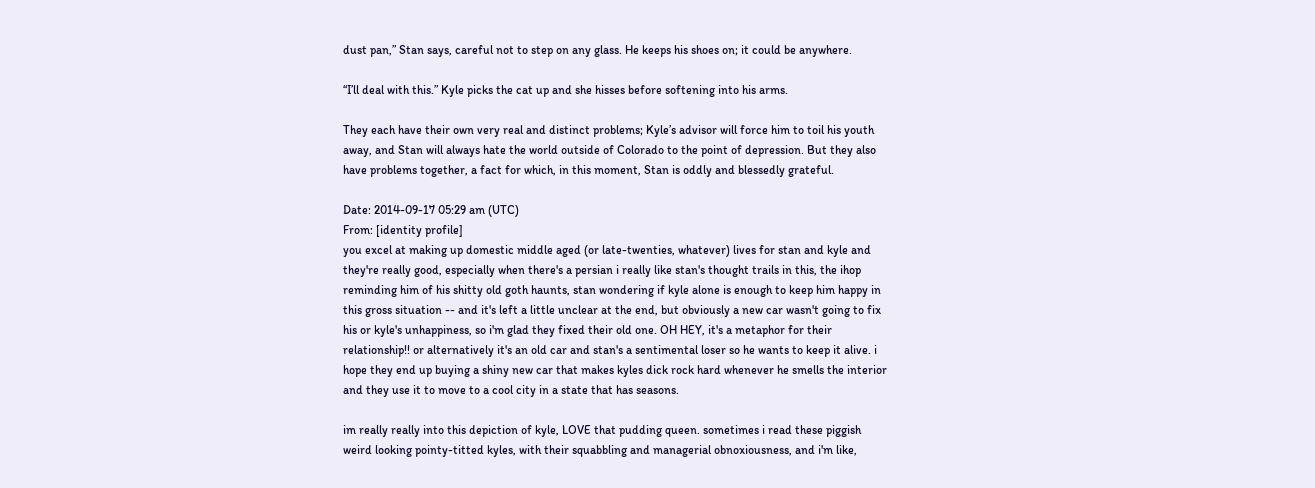dust pan,” Stan says, careful not to step on any glass. He keeps his shoes on; it could be anywhere.

“I’ll deal with this.” Kyle picks the cat up and she hisses before softening into his arms.

They each have their own very real and distinct problems; Kyle’s advisor will force him to toil his youth away, and Stan will always hate the world outside of Colorado to the point of depression. But they also have problems together, a fact for which, in this moment, Stan is oddly and blessedly grateful.

Date: 2014-09-17 05:29 am (UTC)
From: [identity profile]
you excel at making up domestic middle aged (or late-twenties, whatever) lives for stan and kyle and they're really good, especially when there's a persian i really like stan's thought trails in this, the ihop reminding him of his shitty old goth haunts, stan wondering if kyle alone is enough to keep him happy in this gross situation -- and it's left a little unclear at the end, but obviously a new car wasn't going to fix his or kyle's unhappiness, so i'm glad they fixed their old one. OH HEY, it's a metaphor for their relationship!! or alternatively it's an old car and stan's a sentimental loser so he wants to keep it alive. i hope they end up buying a shiny new car that makes kyles dick rock hard whenever he smells the interior and they use it to move to a cool city in a state that has seasons.

im really really into this depiction of kyle, LOVE that pudding queen. sometimes i read these piggish weird looking pointy-titted kyles, with their squabbling and managerial obnoxiousness, and i'm like,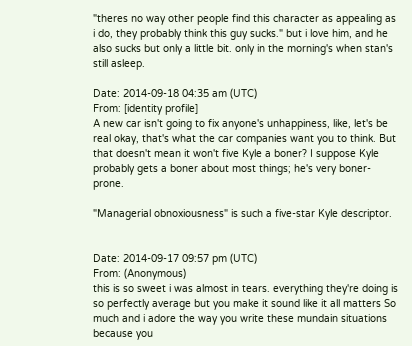"theres no way other people find this character as appealing as i do, they probably think this guy sucks." but i love him, and he also sucks but only a little bit. only in the morning's when stan's still asleep.

Date: 2014-09-18 04:35 am (UTC)
From: [identity profile]
A new car isn't going to fix anyone's unhappiness, like, let's be real okay, that's what the car companies want you to think. But that doesn't mean it won't five Kyle a boner? I suppose Kyle probably gets a boner about most things; he's very boner-prone.

"Managerial obnoxiousness" is such a five-star Kyle descriptor.


Date: 2014-09-17 09:57 pm (UTC)
From: (Anonymous)
this is so sweet i was almost in tears. everything they're doing is so perfectly average but you make it sound like it all matters So much and i adore the way you write these mundain situations because you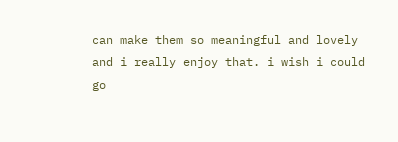can make them so meaningful and lovely and i really enjoy that. i wish i could go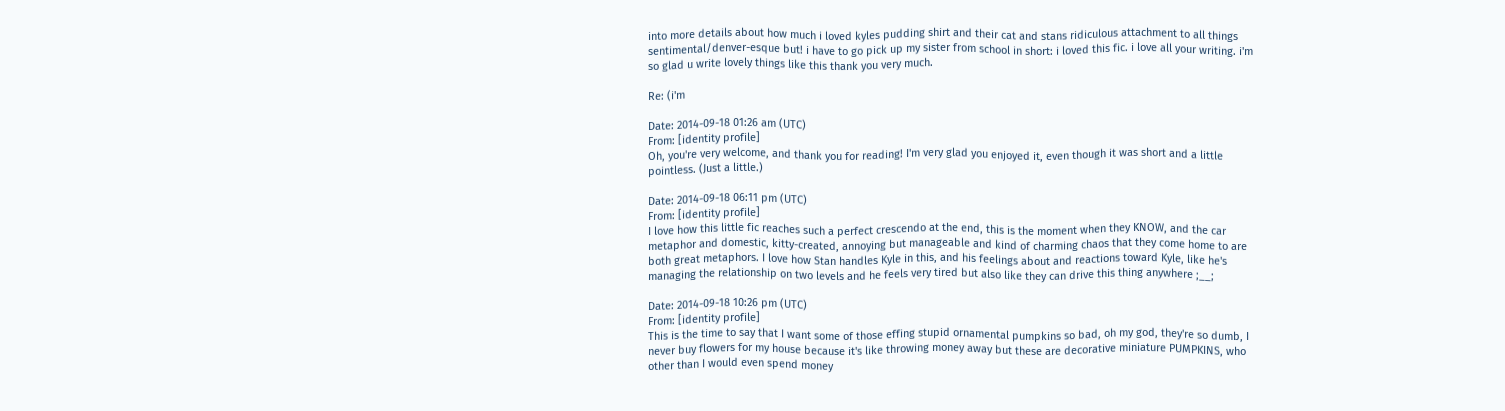into more details about how much i loved kyles pudding shirt and their cat and stans ridiculous attachment to all things sentimental/denver-esque but! i have to go pick up my sister from school in short: i loved this fic. i love all your writing. i'm so glad u write lovely things like this thank you very much.

Re: (i'm

Date: 2014-09-18 01:26 am (UTC)
From: [identity profile]
Oh, you're very welcome, and thank you for reading! I'm very glad you enjoyed it, even though it was short and a little pointless. (Just a little.)

Date: 2014-09-18 06:11 pm (UTC)
From: [identity profile]
I love how this little fic reaches such a perfect crescendo at the end, this is the moment when they KNOW, and the car metaphor and domestic, kitty-created, annoying but manageable and kind of charming chaos that they come home to are both great metaphors. I love how Stan handles Kyle in this, and his feelings about and reactions toward Kyle, like he's managing the relationship on two levels and he feels very tired but also like they can drive this thing anywhere ;__;

Date: 2014-09-18 10:26 pm (UTC)
From: [identity profile]
This is the time to say that I want some of those effing stupid ornamental pumpkins so bad, oh my god, they're so dumb, I never buy flowers for my house because it's like throwing money away but these are decorative miniature PUMPKINS, who other than I would even spend money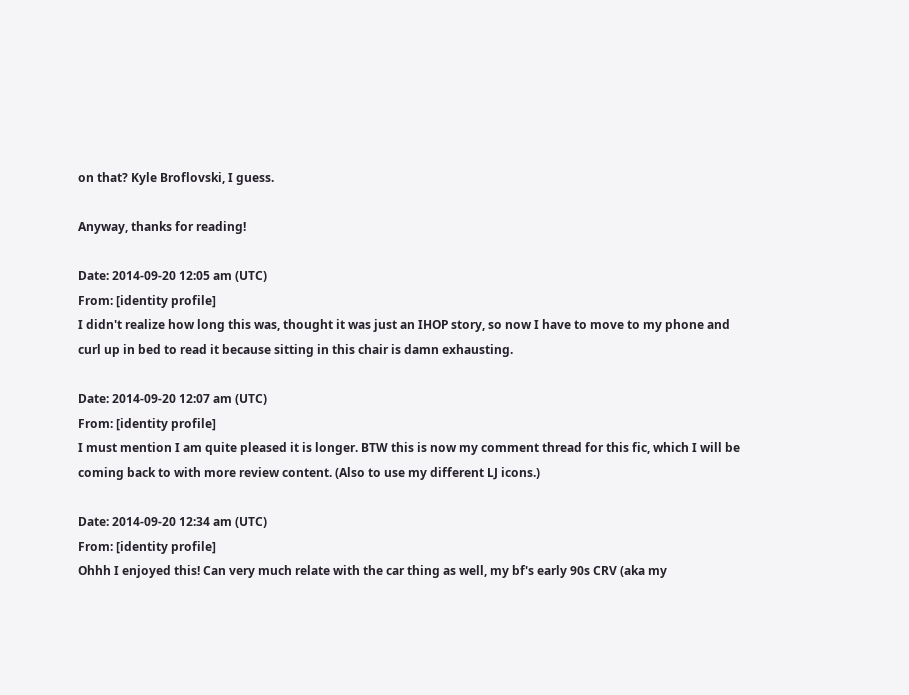on that? Kyle Broflovski, I guess.

Anyway, thanks for reading!

Date: 2014-09-20 12:05 am (UTC)
From: [identity profile]
I didn't realize how long this was, thought it was just an IHOP story, so now I have to move to my phone and curl up in bed to read it because sitting in this chair is damn exhausting.

Date: 2014-09-20 12:07 am (UTC)
From: [identity profile]
I must mention I am quite pleased it is longer. BTW this is now my comment thread for this fic, which I will be coming back to with more review content. (Also to use my different LJ icons.)

Date: 2014-09-20 12:34 am (UTC)
From: [identity profile]
Ohhh I enjoyed this! Can very much relate with the car thing as well, my bf's early 90s CRV (aka my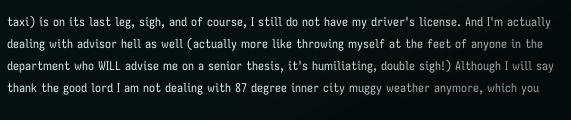taxi) is on its last leg, sigh, and of course, I still do not have my driver's license. And I'm actually dealing with advisor hell as well (actually more like throwing myself at the feet of anyone in the department who WILL advise me on a senior thesis, it's humiliating, double sigh!) Although I will say thank the good lord I am not dealing with 87 degree inner city muggy weather anymore, which you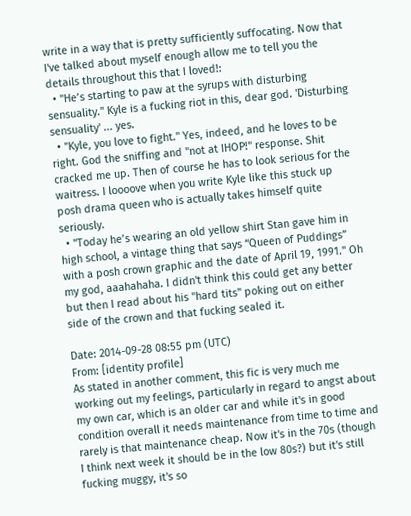write in a way that is pretty sufficiently suffocating. Now that I've talked about myself enough allow me to tell you the details throughout this that I loved!:
  • "He’s starting to paw at the syrups with disturbing sensuality." Kyle is a fucking riot in this, dear god. 'Disturbing sensuality' ... yes.
  • "Kyle, you love to fight." Yes, indeed, and he loves to be right. God the sniffing and "not at IHOP!" response. Shit cracked me up. Then of course he has to look serious for the waitress. I loooove when you write Kyle like this stuck up posh drama queen who is actually takes himself quite seriously.
  • "Today he’s wearing an old yellow shirt Stan gave him in high school, a vintage thing that says “Queen of Puddings” with a posh crown graphic and the date of April 19, 1991." Oh my god, aaahahaha. I didn't think this could get any better but then I read about his "hard tits" poking out on either side of the crown and that fucking sealed it.

Date: 2014-09-28 08:55 pm (UTC)
From: [identity profile]
As stated in another comment, this fic is very much me working out my feelings, particularly in regard to angst about my own car, which is an older car and while it's in good condition overall it needs maintenance from time to time and rarely is that maintenance cheap. Now it's in the 70s (though I think next week it should be in the low 80s?) but it's still fucking muggy, it's so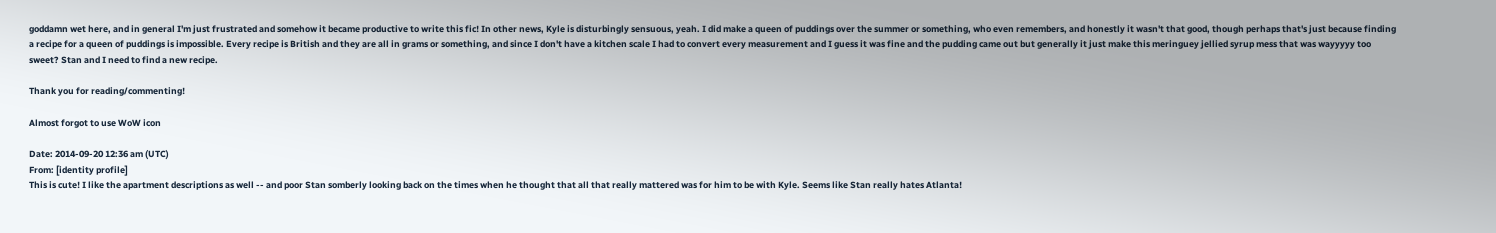goddamn wet here, and in general I'm just frustrated and somehow it became productive to write this fic! In other news, Kyle is disturbingly sensuous, yeah. I did make a queen of puddings over the summer or something, who even remembers, and honestly it wasn't that good, though perhaps that's just because finding a recipe for a queen of puddings is impossible. Every recipe is British and they are all in grams or something, and since I don't have a kitchen scale I had to convert every measurement and I guess it was fine and the pudding came out but generally it just make this meringuey jellied syrup mess that was wayyyyy too sweet? Stan and I need to find a new recipe.

Thank you for reading/commenting!

Almost forgot to use WoW icon

Date: 2014-09-20 12:36 am (UTC)
From: [identity profile]
This is cute! I like the apartment descriptions as well -- and poor Stan somberly looking back on the times when he thought that all that really mattered was for him to be with Kyle. Seems like Stan really hates Atlanta!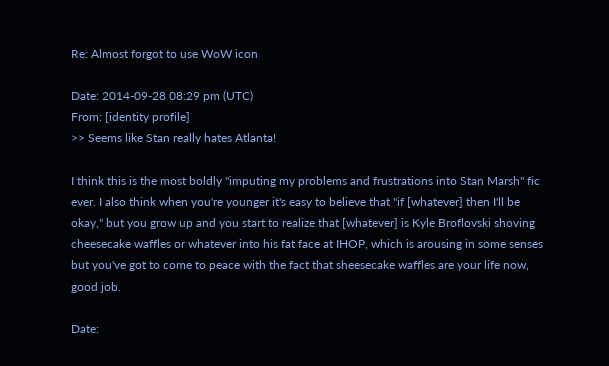Re: Almost forgot to use WoW icon

Date: 2014-09-28 08:29 pm (UTC)
From: [identity profile]
>> Seems like Stan really hates Atlanta!

I think this is the most boldly "imputing my problems and frustrations into Stan Marsh" fic ever. I also think when you're younger it's easy to believe that "if [whatever] then I'll be okay," but you grow up and you start to realize that [whatever] is Kyle Broflovski shoving cheesecake waffles or whatever into his fat face at IHOP, which is arousing in some senses but you've got to come to peace with the fact that sheesecake waffles are your life now, good job.

Date: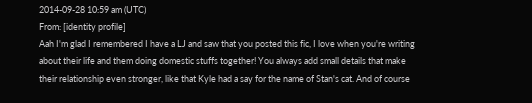2014-09-28 10:59 am (UTC)
From: [identity profile]
Aah I'm glad I remembered I have a LJ and saw that you posted this fic, I love when you're writing about their life and them doing domestic stuffs together! You always add small details that make their relationship even stronger, like that Kyle had a say for the name of Stan's cat. And of course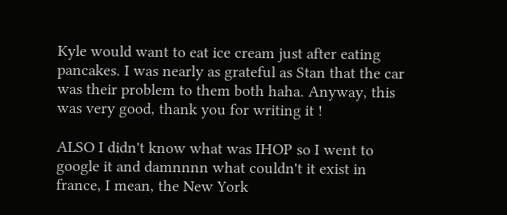Kyle would want to eat ice cream just after eating pancakes. I was nearly as grateful as Stan that the car was their problem to them both haha. Anyway, this was very good, thank you for writing it !

ALSO I didn't know what was IHOP so I went to google it and damnnnn what couldn't it exist in france, I mean, the New York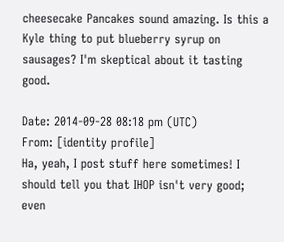cheesecake Pancakes sound amazing. Is this a Kyle thing to put blueberry syrup on sausages? I'm skeptical about it tasting good.

Date: 2014-09-28 08:18 pm (UTC)
From: [identity profile]
Ha, yeah, I post stuff here sometimes! I should tell you that IHOP isn't very good; even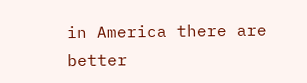in America there are better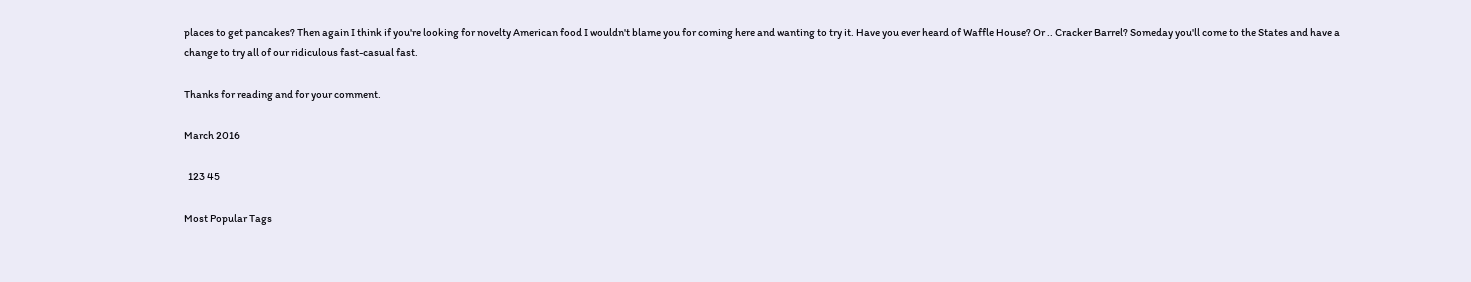places to get pancakes? Then again I think if you're looking for novelty American food I wouldn't blame you for coming here and wanting to try it. Have you ever heard of Waffle House? Or .. Cracker Barrel? Someday you'll come to the States and have a change to try all of our ridiculous fast-casual fast.

Thanks for reading and for your comment.

March 2016

  123 45

Most Popular Tags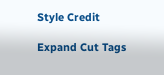Style Credit

Expand Cut Tags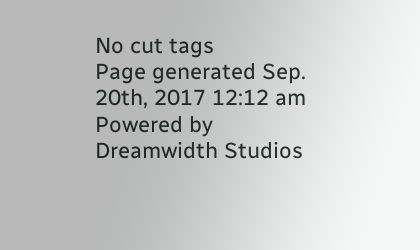No cut tags
Page generated Sep. 20th, 2017 12:12 am
Powered by Dreamwidth Studios